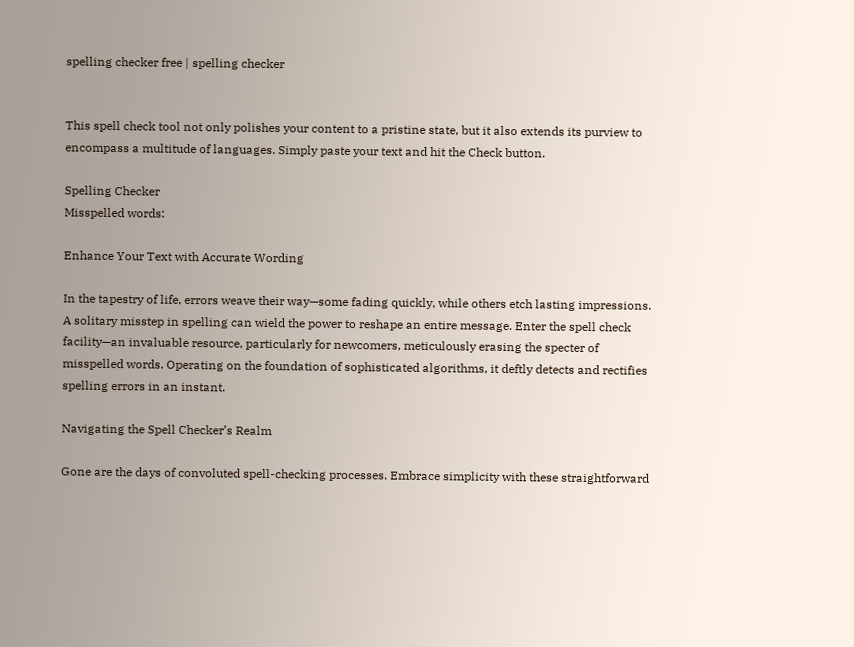spelling checker free | spelling checker


This spell check tool not only polishes your content to a pristine state, but it also extends its purview to encompass a multitude of languages. Simply paste your text and hit the Check button.

Spelling Checker
Misspelled words:

Enhance Your Text with Accurate Wording

In the tapestry of life, errors weave their way—some fading quickly, while others etch lasting impressions. A solitary misstep in spelling can wield the power to reshape an entire message. Enter the spell check facility—an invaluable resource, particularly for newcomers, meticulously erasing the specter of misspelled words. Operating on the foundation of sophisticated algorithms, it deftly detects and rectifies spelling errors in an instant.

Navigating the Spell Checker’s Realm

Gone are the days of convoluted spell-checking processes. Embrace simplicity with these straightforward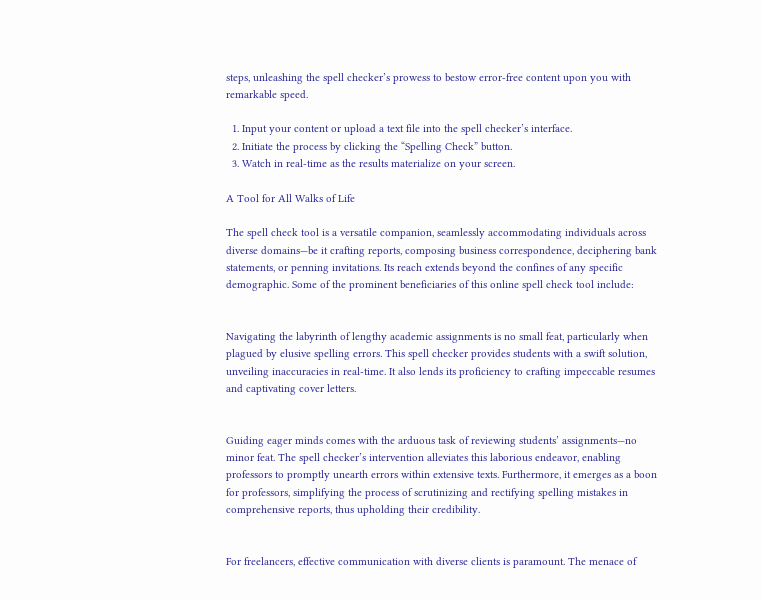steps, unleashing the spell checker’s prowess to bestow error-free content upon you with remarkable speed.

  1. Input your content or upload a text file into the spell checker’s interface.
  2. Initiate the process by clicking the “Spelling Check” button.
  3. Watch in real-time as the results materialize on your screen.

A Tool for All Walks of Life

The spell check tool is a versatile companion, seamlessly accommodating individuals across diverse domains—be it crafting reports, composing business correspondence, deciphering bank statements, or penning invitations. Its reach extends beyond the confines of any specific demographic. Some of the prominent beneficiaries of this online spell check tool include:


Navigating the labyrinth of lengthy academic assignments is no small feat, particularly when plagued by elusive spelling errors. This spell checker provides students with a swift solution, unveiling inaccuracies in real-time. It also lends its proficiency to crafting impeccable resumes and captivating cover letters.


Guiding eager minds comes with the arduous task of reviewing students’ assignments—no minor feat. The spell checker’s intervention alleviates this laborious endeavor, enabling professors to promptly unearth errors within extensive texts. Furthermore, it emerges as a boon for professors, simplifying the process of scrutinizing and rectifying spelling mistakes in comprehensive reports, thus upholding their credibility.


For freelancers, effective communication with diverse clients is paramount. The menace of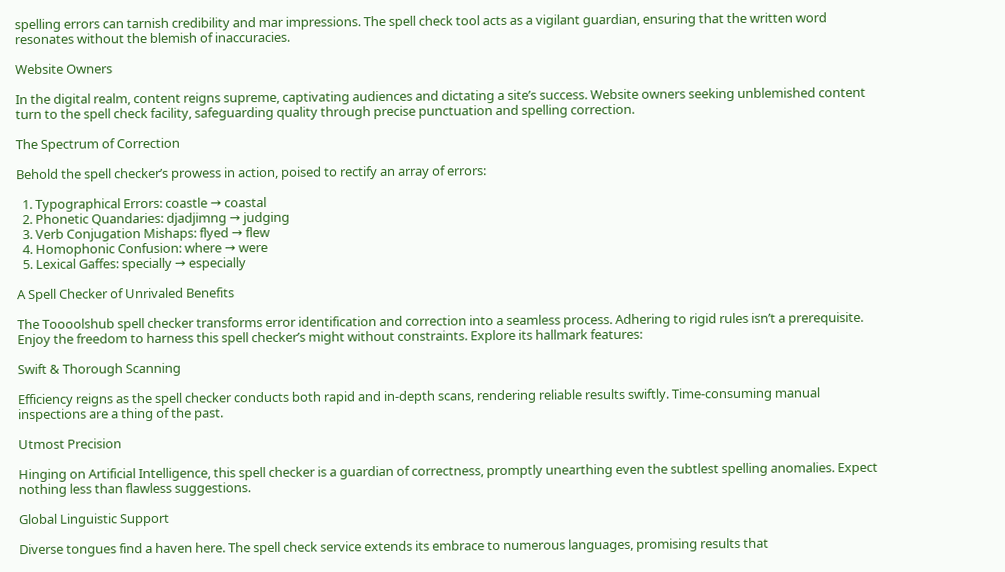spelling errors can tarnish credibility and mar impressions. The spell check tool acts as a vigilant guardian, ensuring that the written word resonates without the blemish of inaccuracies.

Website Owners

In the digital realm, content reigns supreme, captivating audiences and dictating a site’s success. Website owners seeking unblemished content turn to the spell check facility, safeguarding quality through precise punctuation and spelling correction.

The Spectrum of Correction

Behold the spell checker’s prowess in action, poised to rectify an array of errors:

  1. Typographical Errors: coastle → coastal
  2. Phonetic Quandaries: djadjimng → judging
  3. Verb Conjugation Mishaps: flyed → flew
  4. Homophonic Confusion: where → were
  5. Lexical Gaffes: specially → especially

A Spell Checker of Unrivaled Benefits

The Toooolshub spell checker transforms error identification and correction into a seamless process. Adhering to rigid rules isn’t a prerequisite. Enjoy the freedom to harness this spell checker’s might without constraints. Explore its hallmark features:

Swift & Thorough Scanning

Efficiency reigns as the spell checker conducts both rapid and in-depth scans, rendering reliable results swiftly. Time-consuming manual inspections are a thing of the past.

Utmost Precision

Hinging on Artificial Intelligence, this spell checker is a guardian of correctness, promptly unearthing even the subtlest spelling anomalies. Expect nothing less than flawless suggestions.

Global Linguistic Support

Diverse tongues find a haven here. The spell check service extends its embrace to numerous languages, promising results that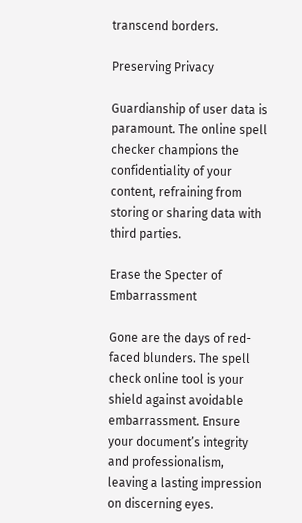transcend borders.

Preserving Privacy

Guardianship of user data is paramount. The online spell checker champions the confidentiality of your content, refraining from storing or sharing data with third parties.

Erase the Specter of Embarrassment

Gone are the days of red-faced blunders. The spell check online tool is your shield against avoidable embarrassment. Ensure your document’s integrity and professionalism, leaving a lasting impression on discerning eyes.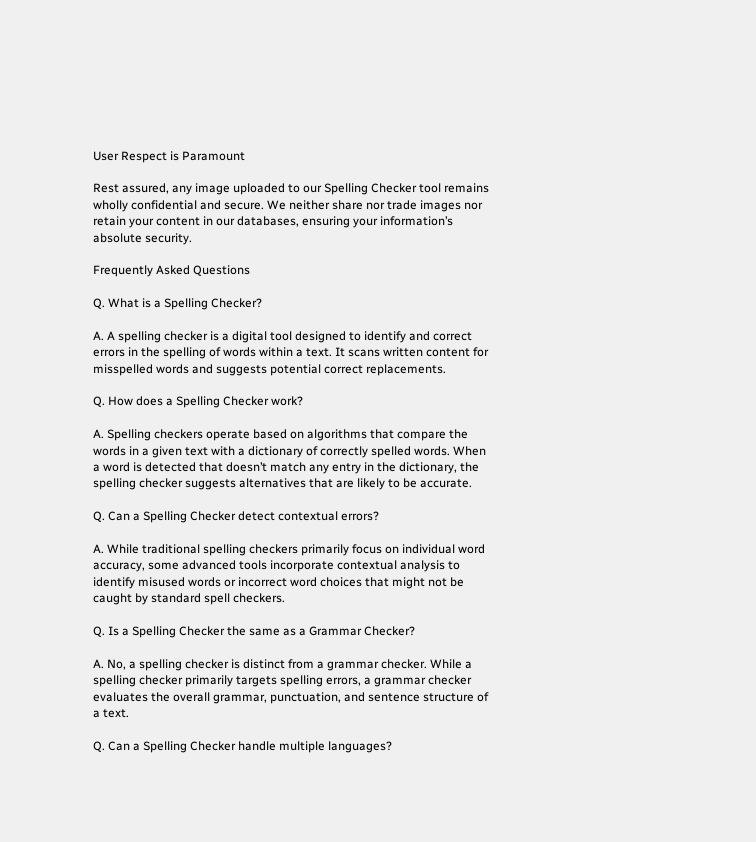User Respect is Paramount

Rest assured, any image uploaded to our Spelling Checker tool remains wholly confidential and secure. We neither share nor trade images nor retain your content in our databases, ensuring your information’s absolute security.

Frequently Asked Questions

Q. What is a Spelling Checker?

A. A spelling checker is a digital tool designed to identify and correct errors in the spelling of words within a text. It scans written content for misspelled words and suggests potential correct replacements.

Q. How does a Spelling Checker work?

A. Spelling checkers operate based on algorithms that compare the words in a given text with a dictionary of correctly spelled words. When a word is detected that doesn’t match any entry in the dictionary, the spelling checker suggests alternatives that are likely to be accurate.

Q. Can a Spelling Checker detect contextual errors?

A. While traditional spelling checkers primarily focus on individual word accuracy, some advanced tools incorporate contextual analysis to identify misused words or incorrect word choices that might not be caught by standard spell checkers.

Q. Is a Spelling Checker the same as a Grammar Checker?

A. No, a spelling checker is distinct from a grammar checker. While a spelling checker primarily targets spelling errors, a grammar checker evaluates the overall grammar, punctuation, and sentence structure of a text.

Q. Can a Spelling Checker handle multiple languages?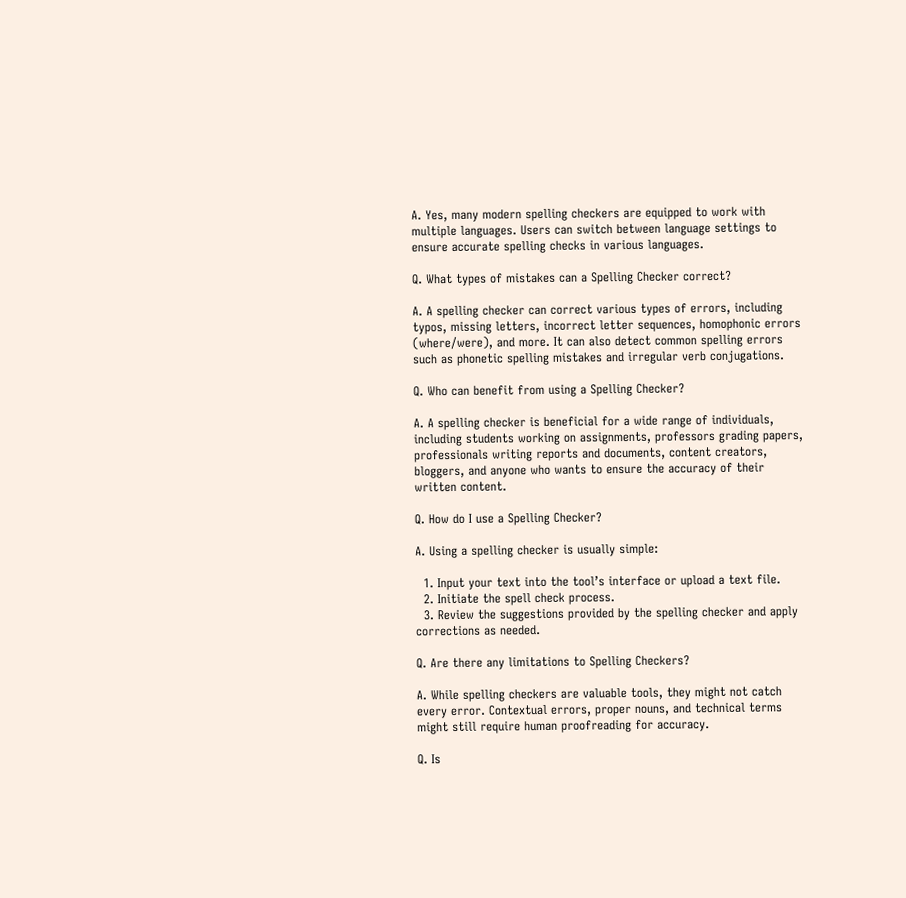A. Yes, many modern spelling checkers are equipped to work with multiple languages. Users can switch between language settings to ensure accurate spelling checks in various languages.

Q. What types of mistakes can a Spelling Checker correct?

A. A spelling checker can correct various types of errors, including typos, missing letters, incorrect letter sequences, homophonic errors (where/were), and more. It can also detect common spelling errors such as phonetic spelling mistakes and irregular verb conjugations.

Q. Who can benefit from using a Spelling Checker?

A. A spelling checker is beneficial for a wide range of individuals, including students working on assignments, professors grading papers, professionals writing reports and documents, content creators, bloggers, and anyone who wants to ensure the accuracy of their written content.

Q. How do I use a Spelling Checker?

A. Using a spelling checker is usually simple:

  1. Input your text into the tool’s interface or upload a text file.
  2. Initiate the spell check process.
  3. Review the suggestions provided by the spelling checker and apply corrections as needed.

Q. Are there any limitations to Spelling Checkers?

A. While spelling checkers are valuable tools, they might not catch every error. Contextual errors, proper nouns, and technical terms might still require human proofreading for accuracy.

Q. Is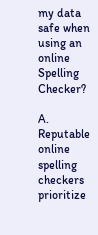my data safe when using an online Spelling Checker?

A. Reputable online spelling checkers prioritize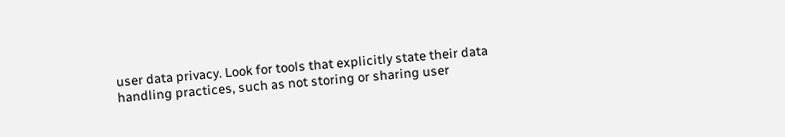user data privacy. Look for tools that explicitly state their data handling practices, such as not storing or sharing user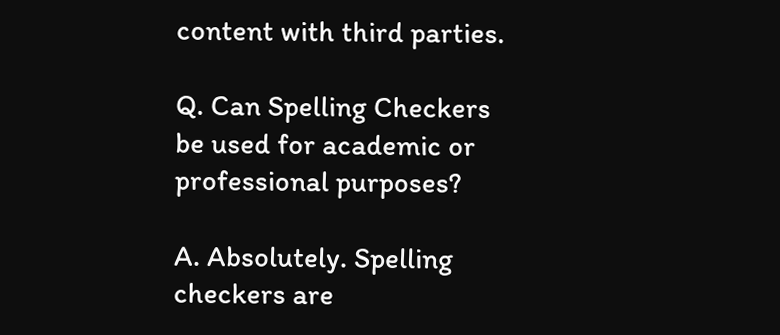content with third parties.

Q. Can Spelling Checkers be used for academic or professional purposes?

A. Absolutely. Spelling checkers are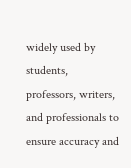widely used by students, professors, writers, and professionals to ensure accuracy and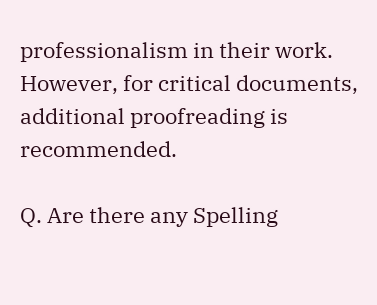professionalism in their work. However, for critical documents, additional proofreading is recommended.

Q. Are there any Spelling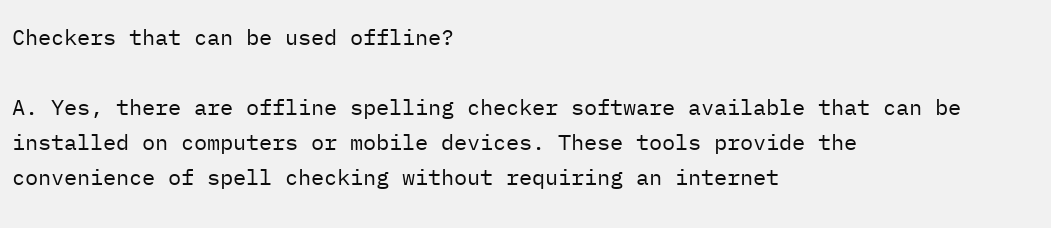Checkers that can be used offline?

A. Yes, there are offline spelling checker software available that can be installed on computers or mobile devices. These tools provide the convenience of spell checking without requiring an internet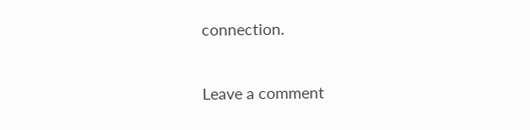connection.

Leave a comment